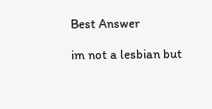Best Answer

im not a lesbian but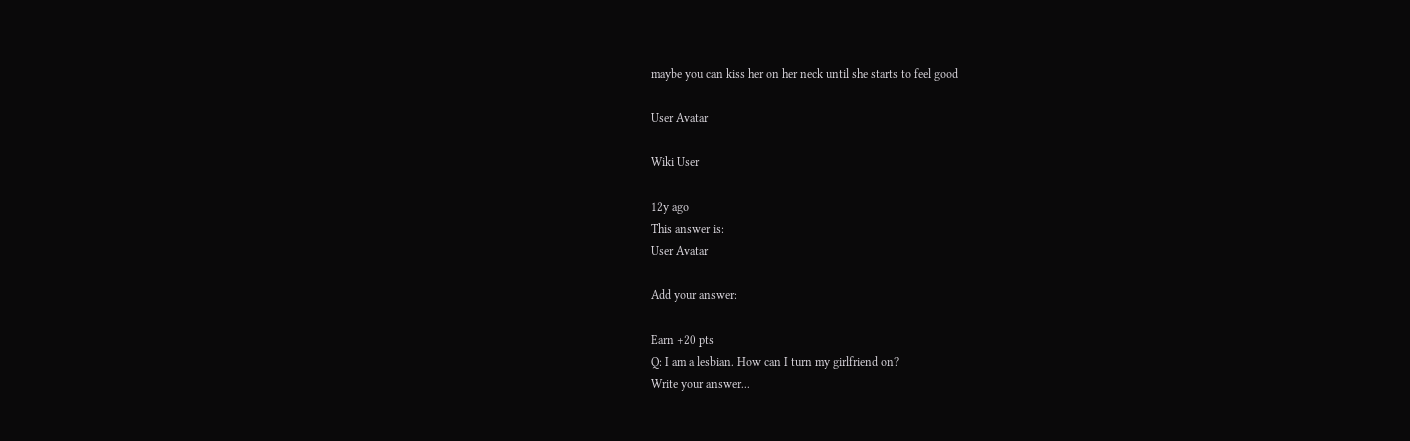maybe you can kiss her on her neck until she starts to feel good

User Avatar

Wiki User

12y ago
This answer is:
User Avatar

Add your answer:

Earn +20 pts
Q: I am a lesbian. How can I turn my girlfriend on?
Write your answer...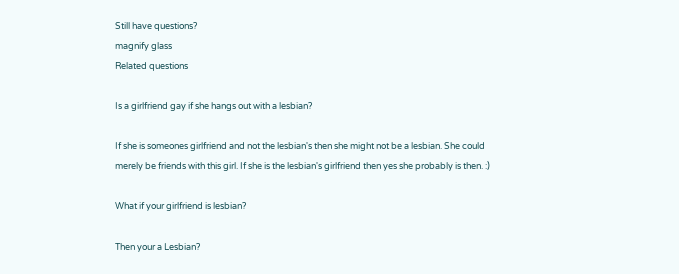Still have questions?
magnify glass
Related questions

Is a girlfriend gay if she hangs out with a lesbian?

If she is someones girlfriend and not the lesbian's then she might not be a lesbian. She could merely be friends with this girl. If she is the lesbian's girlfriend then yes she probably is then. :)

What if your girlfriend is lesbian?

Then your a Lesbian?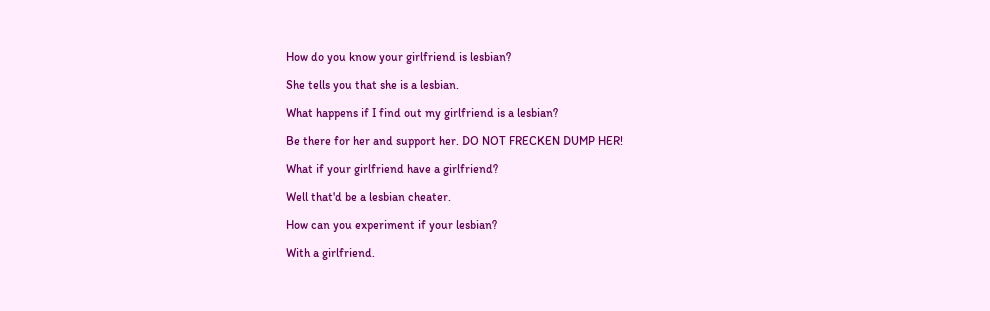How do you know your girlfriend is lesbian?

She tells you that she is a lesbian.

What happens if I find out my girlfriend is a lesbian?

Be there for her and support her. DO NOT FRECKEN DUMP HER!

What if your girlfriend have a girlfriend?

Well that'd be a lesbian cheater.

How can you experiment if your lesbian?

With a girlfriend.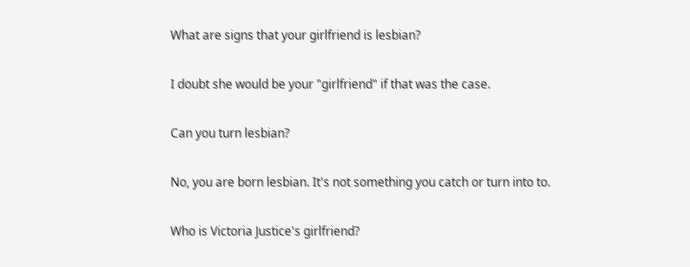What are signs that your girlfriend is lesbian?

I doubt she would be your "girlfriend" if that was the case.

Can you turn lesbian?

No, you are born lesbian. It's not something you catch or turn into to.

Who is Victoria Justice's girlfriend?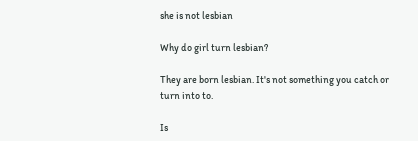she is not lesbian

Why do girl turn lesbian?

They are born lesbian. It's not something you catch or turn into to.

Is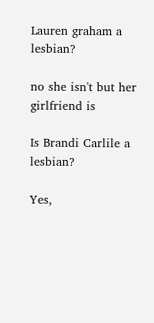Lauren graham a lesbian?

no she isn't but her girlfriend is

Is Brandi Carlile a lesbian?

Yes,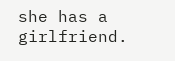she has a girlfriend.